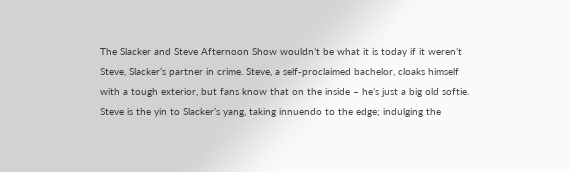The Slacker and Steve Afternoon Show wouldn’t be what it is today if it weren’t Steve, Slacker’s partner in crime. Steve, a self-proclaimed bachelor, cloaks himself with a tough exterior, but fans know that on the inside – he’s just a big old softie. Steve is the yin to Slacker’s yang, taking innuendo to the edge; indulging the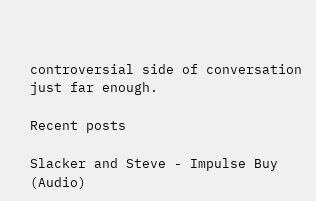controversial side of conversation just far enough.

Recent posts

Slacker and Steve - Impulse Buy (Audio)